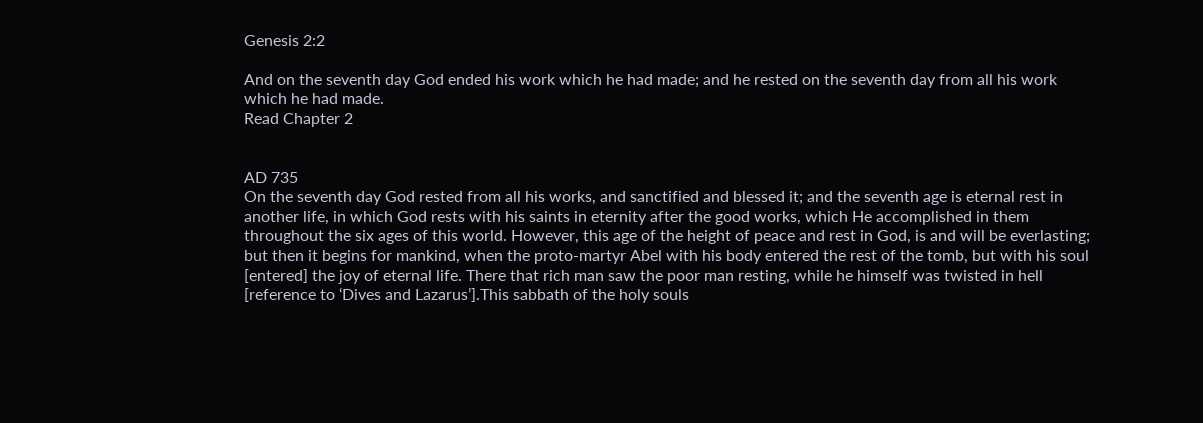Genesis 2:2

And on the seventh day God ended his work which he had made; and he rested on the seventh day from all his work which he had made.
Read Chapter 2


AD 735
On the seventh day God rested from all his works, and sanctified and blessed it; and the seventh age is eternal rest in another life, in which God rests with his saints in eternity after the good works, which He accomplished in them throughout the six ages of this world. However, this age of the height of peace and rest in God, is and will be everlasting; but then it begins for mankind, when the proto-martyr Abel with his body entered the rest of the tomb, but with his soul [entered] the joy of eternal life. There that rich man saw the poor man resting, while he himself was twisted in hell [reference to ‘Dives and Lazarus’].This sabbath of the holy souls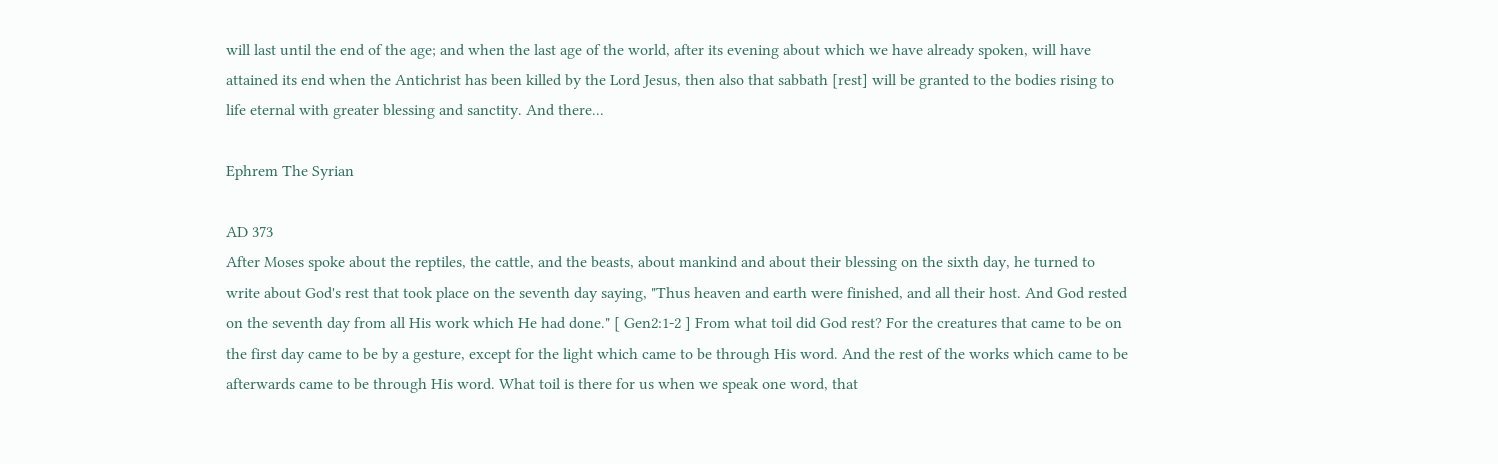will last until the end of the age; and when the last age of the world, after its evening about which we have already spoken, will have attained its end when the Antichrist has been killed by the Lord Jesus, then also that sabbath [rest] will be granted to the bodies rising to life eternal with greater blessing and sanctity. And there...

Ephrem The Syrian

AD 373
After Moses spoke about the reptiles, the cattle, and the beasts, about mankind and about their blessing on the sixth day, he turned to write about God's rest that took place on the seventh day saying, "Thus heaven and earth were finished, and all their host. And God rested on the seventh day from all His work which He had done." [ Gen2:1-2 ] From what toil did God rest? For the creatures that came to be on the first day came to be by a gesture, except for the light which came to be through His word. And the rest of the works which came to be afterwards came to be through His word. What toil is there for us when we speak one word, that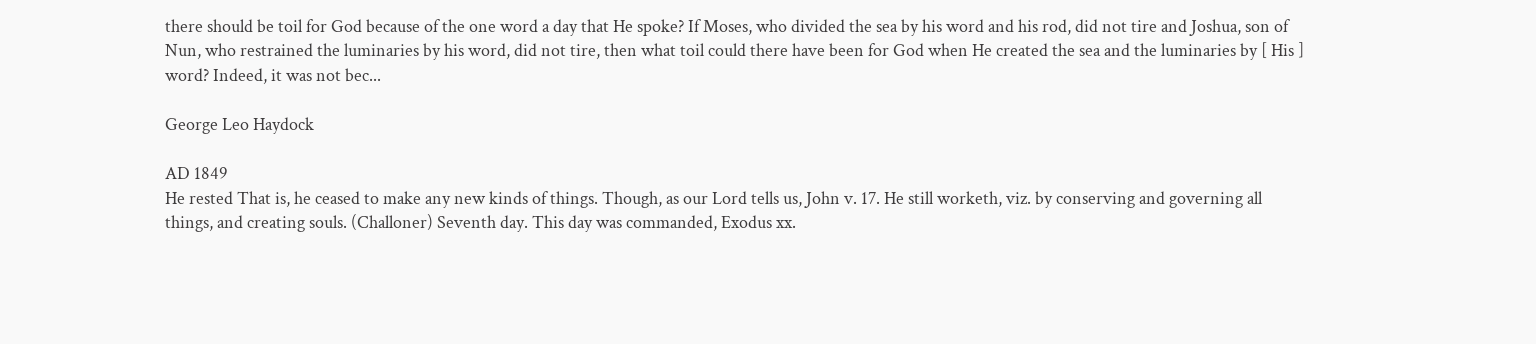there should be toil for God because of the one word a day that He spoke? If Moses, who divided the sea by his word and his rod, did not tire and Joshua, son of Nun, who restrained the luminaries by his word, did not tire, then what toil could there have been for God when He created the sea and the luminaries by [ His ] word? Indeed, it was not bec...

George Leo Haydock

AD 1849
He rested That is, he ceased to make any new kinds of things. Though, as our Lord tells us, John v. 17. He still worketh, viz. by conserving and governing all things, and creating souls. (Challoner) Seventh day. This day was commanded, Exodus xx.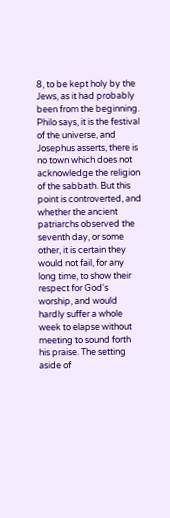8, to be kept holy by the Jews, as it had probably been from the beginning. Philo says, it is the festival of the universe, and Josephus asserts, there is no town which does not acknowledge the religion of the sabbath. But this point is controverted, and whether the ancient patriarchs observed the seventh day, or some other, it is certain they would not fail, for any long time, to show their respect for God's worship, and would hardly suffer a whole week to elapse without meeting to sound forth his praise. The setting aside of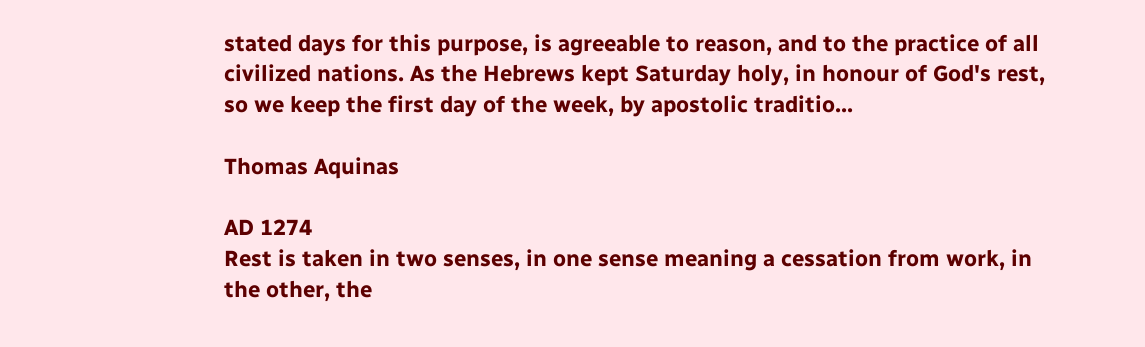stated days for this purpose, is agreeable to reason, and to the practice of all civilized nations. As the Hebrews kept Saturday holy, in honour of God's rest, so we keep the first day of the week, by apostolic traditio...

Thomas Aquinas

AD 1274
Rest is taken in two senses, in one sense meaning a cessation from work, in the other, the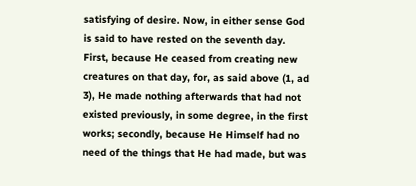satisfying of desire. Now, in either sense God is said to have rested on the seventh day. First, because He ceased from creating new creatures on that day, for, as said above (1, ad 3), He made nothing afterwards that had not existed previously, in some degree, in the first works; secondly, because He Himself had no need of the things that He had made, but was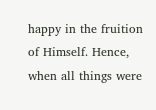happy in the fruition of Himself. Hence, when all things were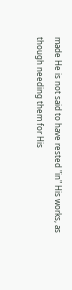made He is not said to have rested "in" His works, as though needing them for His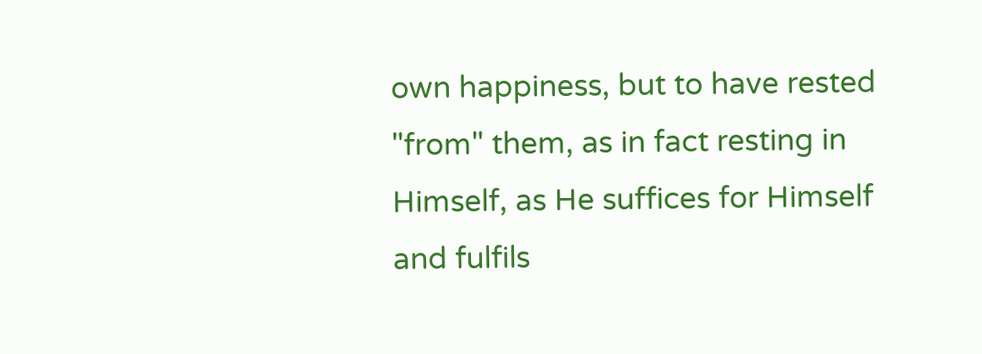own happiness, but to have rested "from" them, as in fact resting in Himself, as He suffices for Himself and fulfils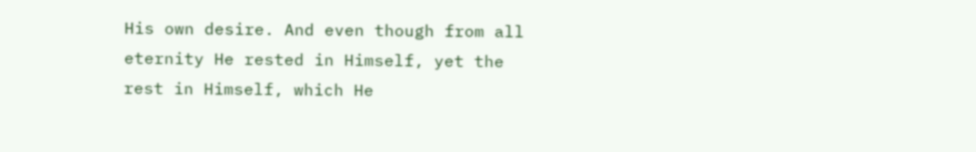His own desire. And even though from all eternity He rested in Himself, yet the rest in Himself, which He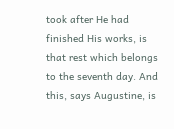took after He had finished His works, is that rest which belongs to the seventh day. And this, says Augustine, is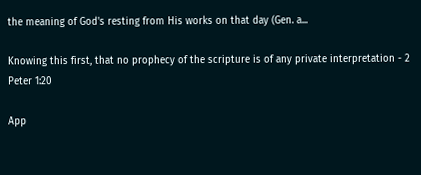the meaning of God's resting from His works on that day (Gen. a...

Knowing this first, that no prophecy of the scripture is of any private interpretation - 2 Peter 1:20

App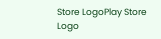Store LogoPlay Store Logo